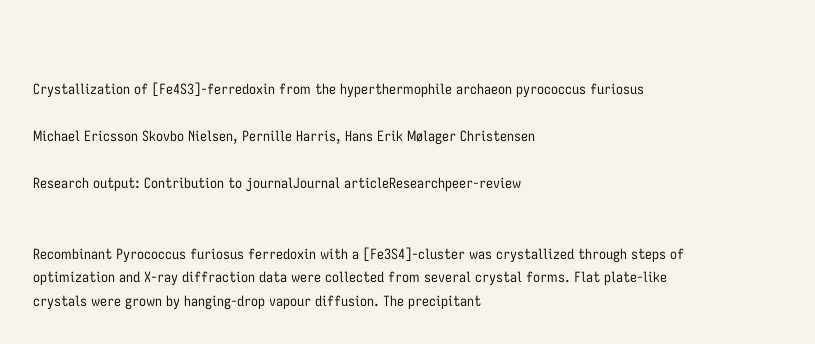Crystallization of [Fe4S3]-ferredoxin from the hyperthermophile archaeon pyrococcus furiosus

Michael Ericsson Skovbo Nielsen, Pernille Harris, Hans Erik Mølager Christensen

Research output: Contribution to journalJournal articleResearchpeer-review


Recombinant Pyrococcus furiosus ferredoxin with a [Fe3S4]-cluster was crystallized through steps of optimization and X-ray diffraction data were collected from several crystal forms. Flat plate-like crystals were grown by hanging-drop vapour diffusion. The precipitant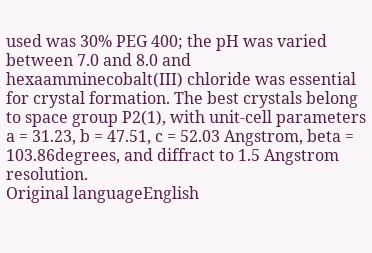used was 30% PEG 400; the pH was varied between 7.0 and 8.0 and hexaamminecobalt(III) chloride was essential for crystal formation. The best crystals belong to space group P2(1), with unit-cell parameters a = 31.23, b = 47.51, c = 52.03 Angstrom, beta = 103.86degrees, and diffract to 1.5 Angstrom resolution.
Original languageEnglish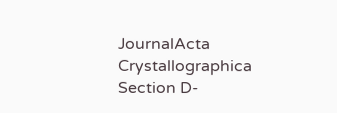JournalActa Crystallographica Section D-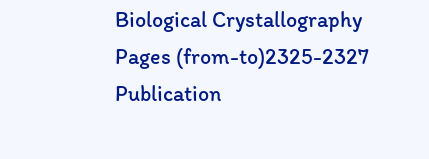Biological Crystallography
Pages (from-to)2325-2327
Publication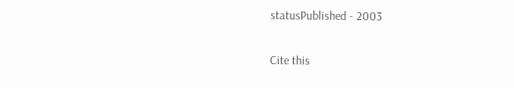statusPublished - 2003

Cite this